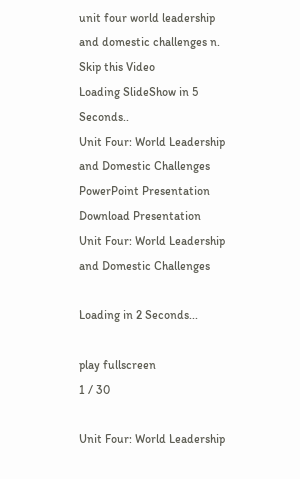unit four world leadership and domestic challenges n.
Skip this Video
Loading SlideShow in 5 Seconds..
Unit Four: World Leadership and Domestic Challenges PowerPoint Presentation
Download Presentation
Unit Four: World Leadership and Domestic Challenges

Loading in 2 Seconds...

play fullscreen
1 / 30

Unit Four: World Leadership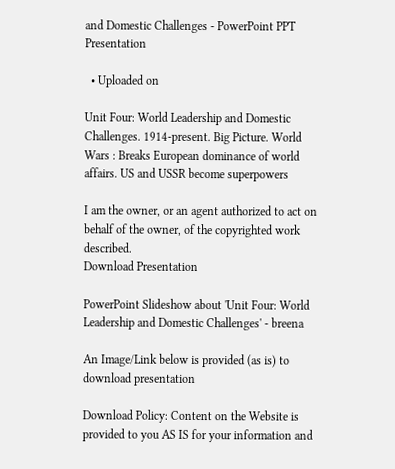and Domestic Challenges - PowerPoint PPT Presentation

  • Uploaded on

Unit Four: World Leadership and Domestic Challenges. 1914-present. Big Picture. World Wars : Breaks European dominance of world affairs. US and USSR become superpowers

I am the owner, or an agent authorized to act on behalf of the owner, of the copyrighted work described.
Download Presentation

PowerPoint Slideshow about 'Unit Four: World Leadership and Domestic Challenges' - breena

An Image/Link below is provided (as is) to download presentation

Download Policy: Content on the Website is provided to you AS IS for your information and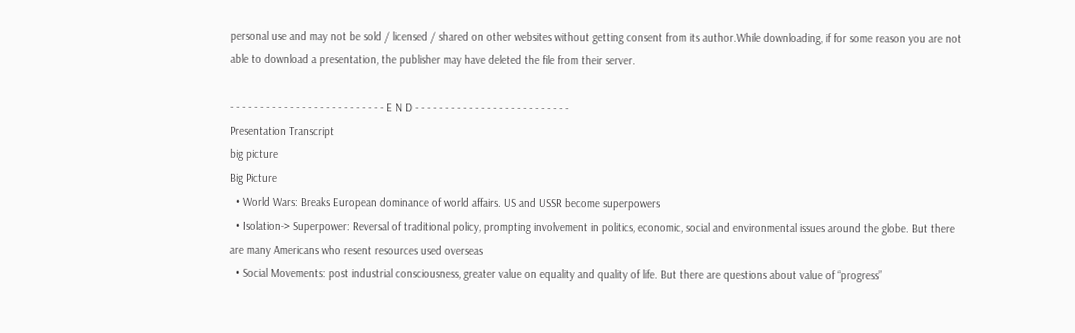personal use and may not be sold / licensed / shared on other websites without getting consent from its author.While downloading, if for some reason you are not able to download a presentation, the publisher may have deleted the file from their server.

- - - - - - - - - - - - - - - - - - - - - - - - - - E N D - - - - - - - - - - - - - - - - - - - - - - - - - -
Presentation Transcript
big picture
Big Picture
  • World Wars: Breaks European dominance of world affairs. US and USSR become superpowers
  • Isolation-> Superpower: Reversal of traditional policy, prompting involvement in politics, economic, social and environmental issues around the globe. But there are many Americans who resent resources used overseas
  • Social Movements: post industrial consciousness, greater value on equality and quality of life. But there are questions about value of “progress”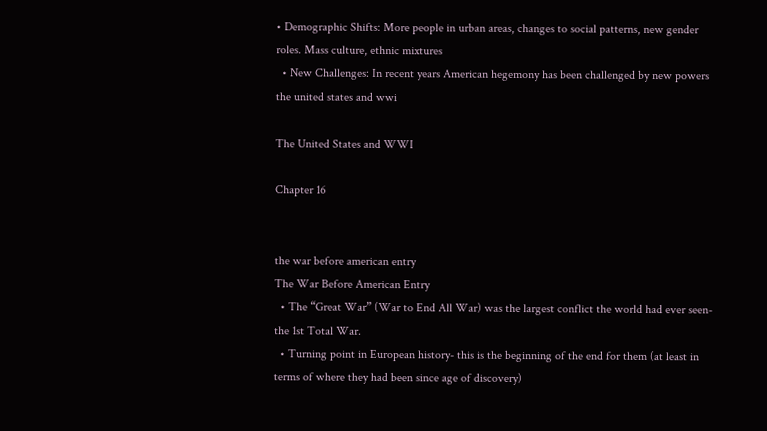• Demographic Shifts: More people in urban areas, changes to social patterns, new gender roles. Mass culture, ethnic mixtures
  • New Challenges: In recent years American hegemony has been challenged by new powers
the united states and wwi

The United States and WWI

Chapter 16


the war before american entry
The War Before American Entry
  • The “Great War” (War to End All War) was the largest conflict the world had ever seen- the 1st Total War.
  • Turning point in European history- this is the beginning of the end for them (at least in terms of where they had been since age of discovery)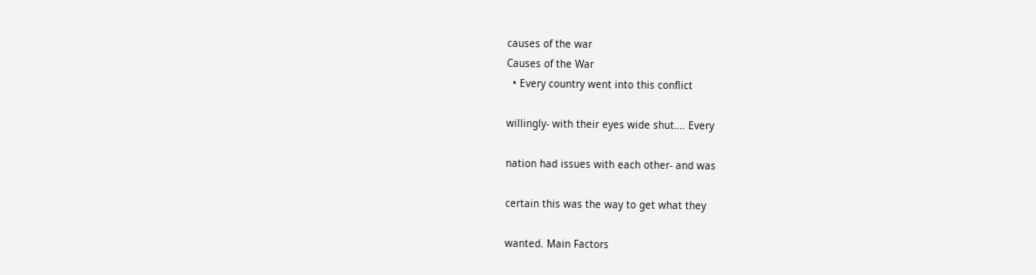causes of the war
Causes of the War
  • Every country went into this conflict

willingly- with their eyes wide shut…. Every

nation had issues with each other- and was

certain this was the way to get what they

wanted. Main Factors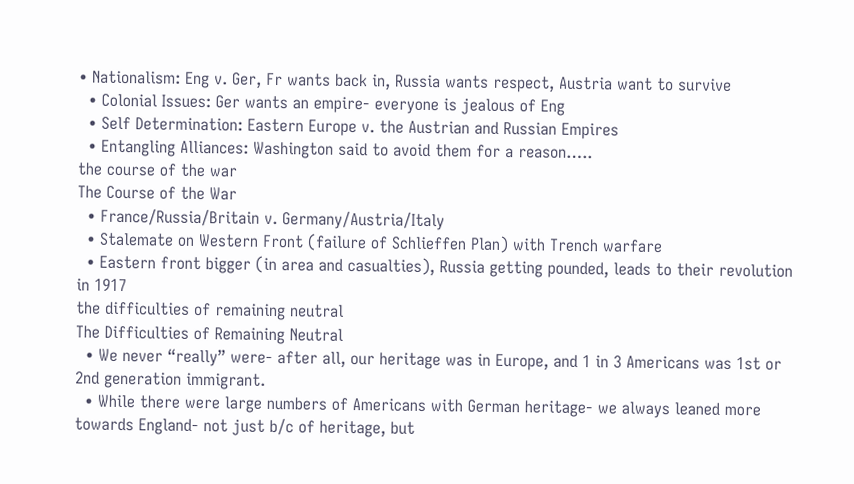• Nationalism: Eng v. Ger, Fr wants back in, Russia wants respect, Austria want to survive
  • Colonial Issues: Ger wants an empire- everyone is jealous of Eng
  • Self Determination: Eastern Europe v. the Austrian and Russian Empires
  • Entangling Alliances: Washington said to avoid them for a reason…..
the course of the war
The Course of the War
  • France/Russia/Britain v. Germany/Austria/Italy
  • Stalemate on Western Front (failure of Schlieffen Plan) with Trench warfare
  • Eastern front bigger (in area and casualties), Russia getting pounded, leads to their revolution in 1917
the difficulties of remaining neutral
The Difficulties of Remaining Neutral
  • We never “really” were- after all, our heritage was in Europe, and 1 in 3 Americans was 1st or 2nd generation immigrant.
  • While there were large numbers of Americans with German heritage- we always leaned more towards England- not just b/c of heritage, but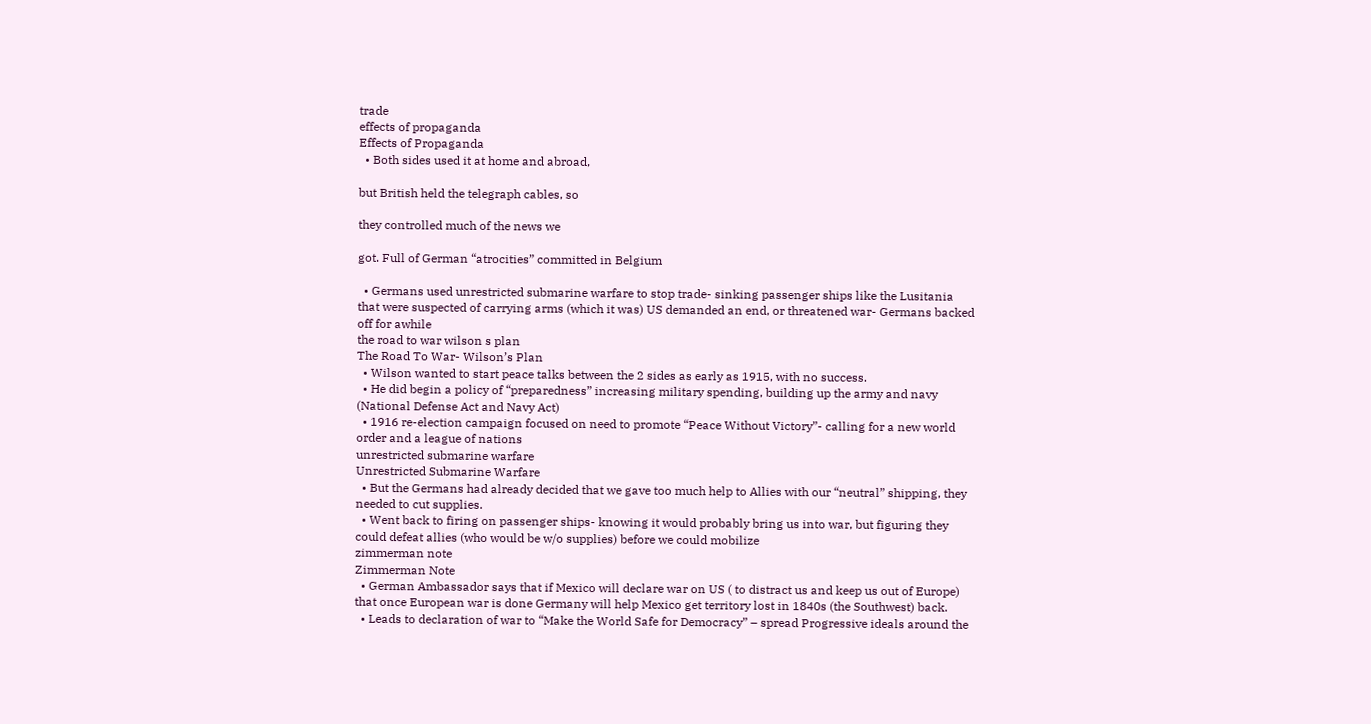trade
effects of propaganda
Effects of Propaganda
  • Both sides used it at home and abroad,

but British held the telegraph cables, so

they controlled much of the news we

got. Full of German “atrocities” committed in Belgium

  • Germans used unrestricted submarine warfare to stop trade- sinking passenger ships like the Lusitania that were suspected of carrying arms (which it was) US demanded an end, or threatened war- Germans backed off for awhile
the road to war wilson s plan
The Road To War- Wilson’s Plan
  • Wilson wanted to start peace talks between the 2 sides as early as 1915, with no success.
  • He did begin a policy of “preparedness” increasing military spending, building up the army and navy (National Defense Act and Navy Act)
  • 1916 re-election campaign focused on need to promote “Peace Without Victory”- calling for a new world order and a league of nations
unrestricted submarine warfare
Unrestricted Submarine Warfare
  • But the Germans had already decided that we gave too much help to Allies with our “neutral” shipping, they needed to cut supplies.
  • Went back to firing on passenger ships- knowing it would probably bring us into war, but figuring they could defeat allies (who would be w/o supplies) before we could mobilize
zimmerman note
Zimmerman Note
  • German Ambassador says that if Mexico will declare war on US ( to distract us and keep us out of Europe) that once European war is done Germany will help Mexico get territory lost in 1840s (the Southwest) back.
  • Leads to declaration of war to “Make the World Safe for Democracy” – spread Progressive ideals around the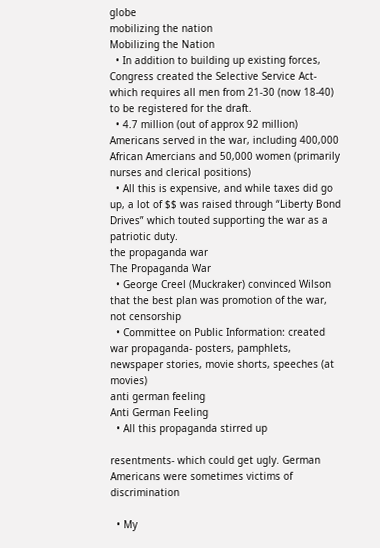globe
mobilizing the nation
Mobilizing the Nation
  • In addition to building up existing forces, Congress created the Selective Service Act- which requires all men from 21-30 (now 18-40) to be registered for the draft.
  • 4.7 million (out of approx 92 million) Americans served in the war, including 400,000 African Amercians and 50,000 women (primarily nurses and clerical positions)
  • All this is expensive, and while taxes did go up, a lot of $$ was raised through “Liberty Bond Drives” which touted supporting the war as a patriotic duty.
the propaganda war
The Propaganda War
  • George Creel (Muckraker) convinced Wilson that the best plan was promotion of the war, not censorship
  • Committee on Public Information: created war propaganda- posters, pamphlets, newspaper stories, movie shorts, speeches (at movies)
anti german feeling
Anti German Feeling
  • All this propaganda stirred up

resentments- which could get ugly. German Americans were sometimes victims of discrimination

  • My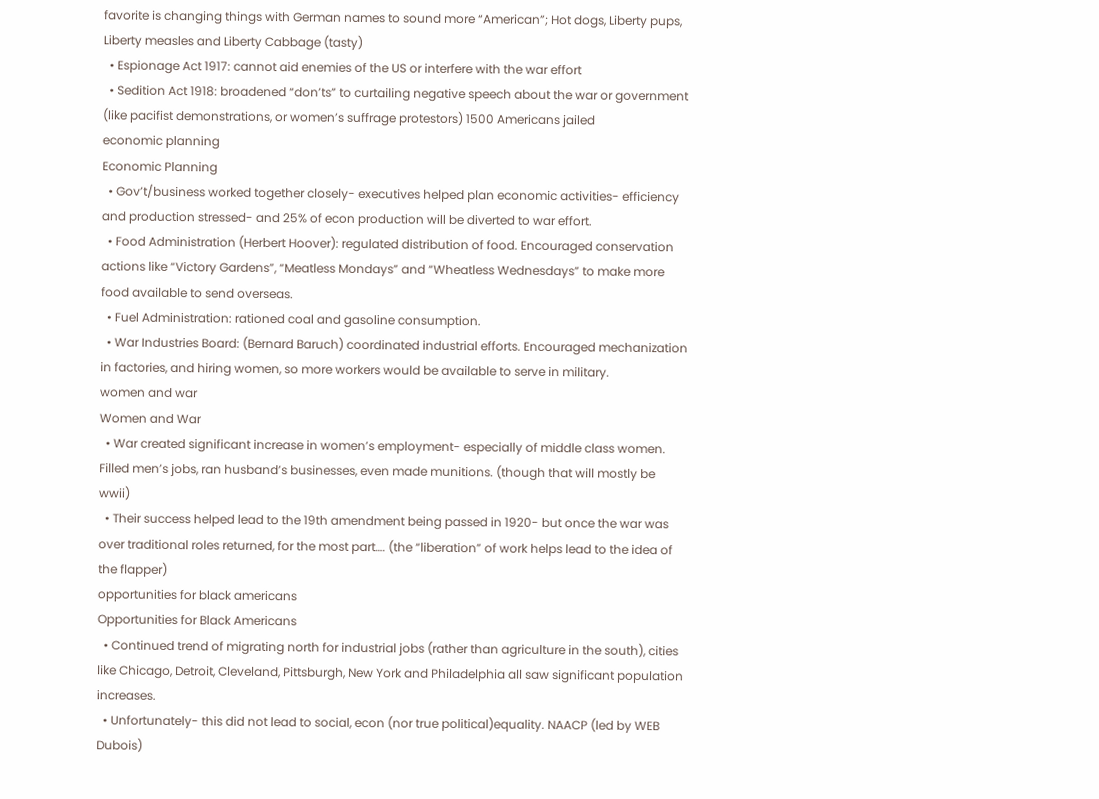favorite is changing things with German names to sound more “American”; Hot dogs, Liberty pups, Liberty measles and Liberty Cabbage (tasty)
  • Espionage Act 1917: cannot aid enemies of the US or interfere with the war effort
  • Sedition Act 1918: broadened “don’ts” to curtailing negative speech about the war or government (like pacifist demonstrations, or women’s suffrage protestors) 1500 Americans jailed
economic planning
Economic Planning
  • Gov’t/business worked together closely- executives helped plan economic activities- efficiency and production stressed- and 25% of econ production will be diverted to war effort.
  • Food Administration (Herbert Hoover): regulated distribution of food. Encouraged conservation actions like “Victory Gardens”, “Meatless Mondays” and “Wheatless Wednesdays” to make more food available to send overseas.
  • Fuel Administration: rationed coal and gasoline consumption.
  • War Industries Board: (Bernard Baruch) coordinated industrial efforts. Encouraged mechanization in factories, and hiring women, so more workers would be available to serve in military.
women and war
Women and War
  • War created significant increase in women’s employment- especially of middle class women. Filled men’s jobs, ran husband’s businesses, even made munitions. (though that will mostly be wwii)
  • Their success helped lead to the 19th amendment being passed in 1920- but once the war was over traditional roles returned, for the most part…. (the “liberation” of work helps lead to the idea of the flapper)
opportunities for black americans
Opportunities for Black Americans
  • Continued trend of migrating north for industrial jobs (rather than agriculture in the south), cities like Chicago, Detroit, Cleveland, Pittsburgh, New York and Philadelphia all saw significant population increases.
  • Unfortunately- this did not lead to social, econ (nor true political)equality. NAACP (led by WEB Dubois)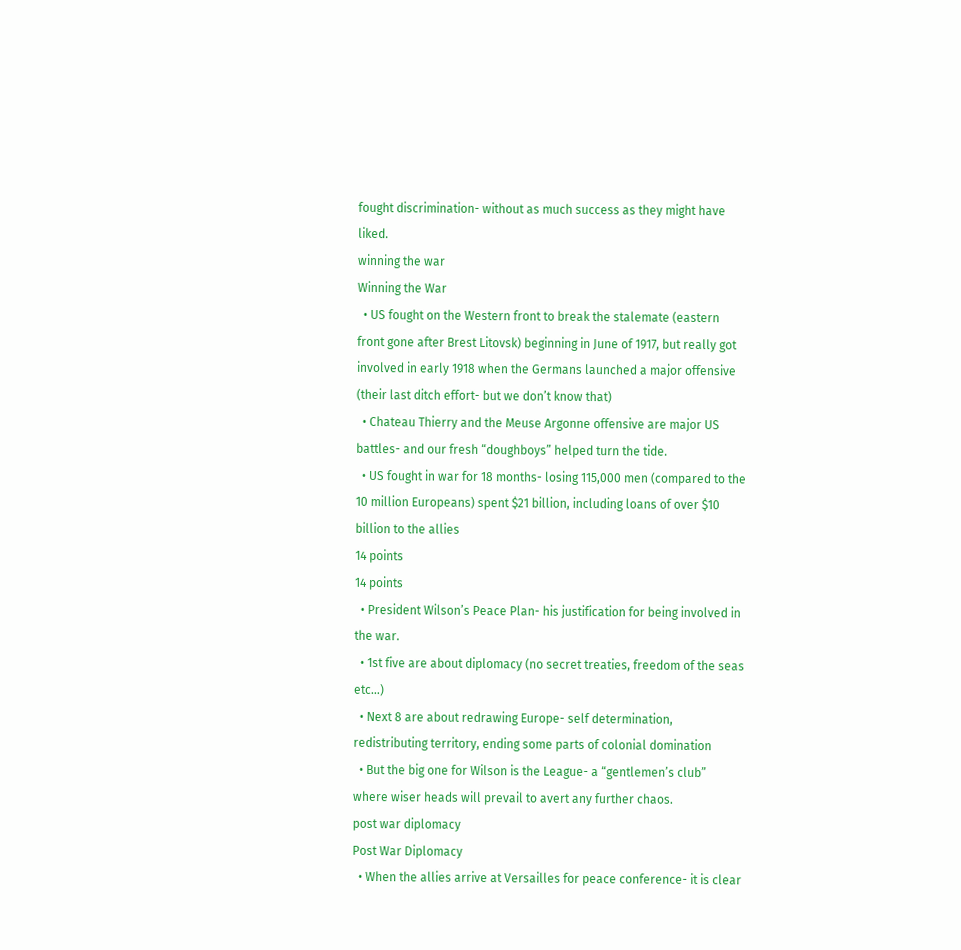fought discrimination- without as much success as they might have liked.
winning the war
Winning the War
  • US fought on the Western front to break the stalemate (eastern front gone after Brest Litovsk) beginning in June of 1917, but really got involved in early 1918 when the Germans launched a major offensive (their last ditch effort- but we don’t know that)
  • Chateau Thierry and the Meuse Argonne offensive are major US battles- and our fresh “doughboys” helped turn the tide.
  • US fought in war for 18 months- losing 115,000 men (compared to the 10 million Europeans) spent $21 billion, including loans of over $10 billion to the allies
14 points
14 points
  • President Wilson’s Peace Plan- his justification for being involved in the war.
  • 1st five are about diplomacy (no secret treaties, freedom of the seas etc…)
  • Next 8 are about redrawing Europe- self determination, redistributing territory, ending some parts of colonial domination
  • But the big one for Wilson is the League- a “gentlemen’s club” where wiser heads will prevail to avert any further chaos.
post war diplomacy
Post War Diplomacy
  • When the allies arrive at Versailles for peace conference- it is clear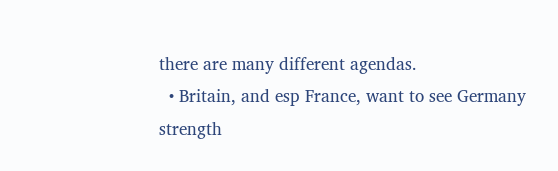there are many different agendas.
  • Britain, and esp France, want to see Germany strength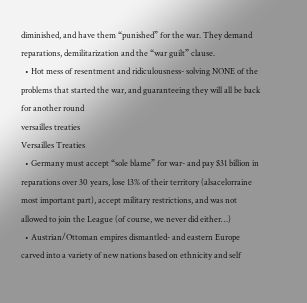diminished, and have them “punished” for the war. They demand reparations, demilitarization and the “war guilt” clause.
  • Hot mess of resentment and ridiculousness- solving NONE of the problems that started the war, and guaranteeing they will all be back for another round
versailles treaties
Versailles Treaties
  • Germany must accept “sole blame” for war- and pay $31 billion in reparations over 30 years, lose 13% of their territory (alsacelorraine most important part), accept military restrictions, and was not allowed to join the League (of course, we never did either…)
  • Austrian/Ottoman empires dismantled- and eastern Europe carved into a variety of new nations based on ethnicity and self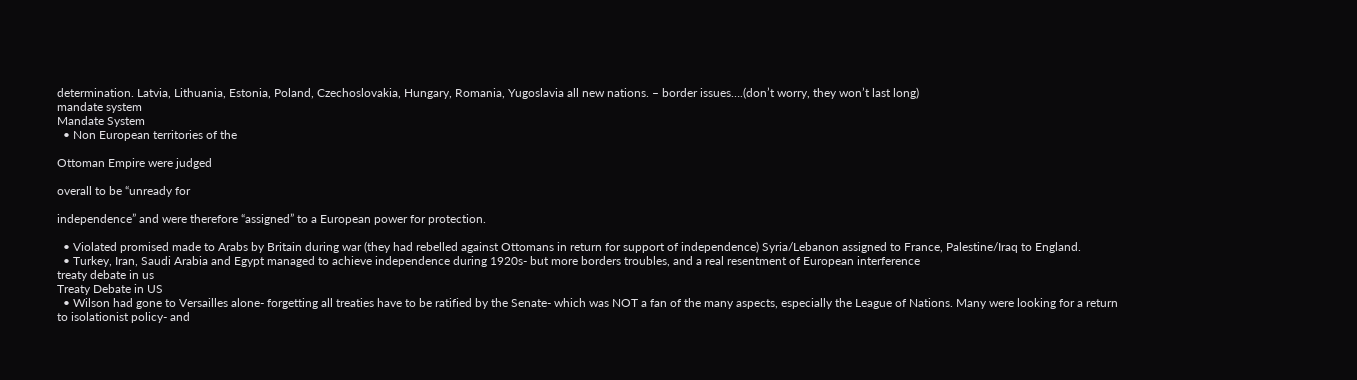determination. Latvia, Lithuania, Estonia, Poland, Czechoslovakia, Hungary, Romania, Yugoslavia all new nations. – border issues….(don’t worry, they won’t last long)
mandate system
Mandate System
  • Non European territories of the

Ottoman Empire were judged

overall to be “unready for

independence” and were therefore “assigned” to a European power for protection.

  • Violated promised made to Arabs by Britain during war (they had rebelled against Ottomans in return for support of independence) Syria/Lebanon assigned to France, Palestine/Iraq to England.
  • Turkey, Iran, Saudi Arabia and Egypt managed to achieve independence during 1920s- but more borders troubles, and a real resentment of European interference
treaty debate in us
Treaty Debate in US
  • Wilson had gone to Versailles alone- forgetting all treaties have to be ratified by the Senate- which was NOT a fan of the many aspects, especially the League of Nations. Many were looking for a return to isolationist policy- and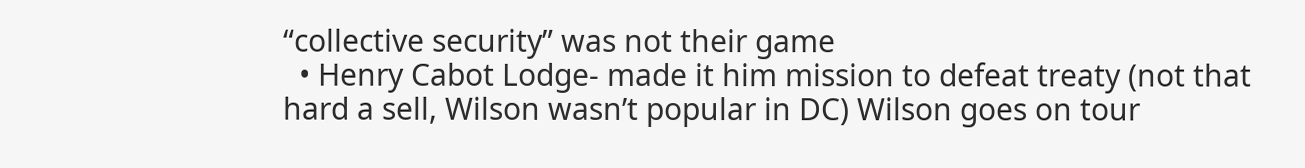“collective security” was not their game
  • Henry Cabot Lodge- made it him mission to defeat treaty (not that hard a sell, Wilson wasn’t popular in DC) Wilson goes on tour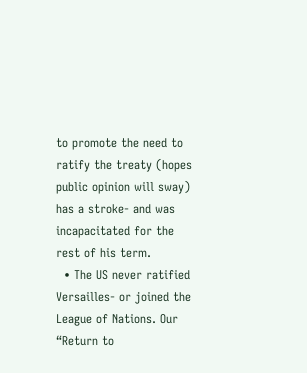to promote the need to ratify the treaty (hopes public opinion will sway) has a stroke- and was incapacitated for the rest of his term.
  • The US never ratified Versailles- or joined the League of Nations. Our “Return to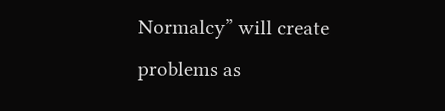Normalcy” will create problems as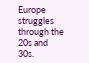Europe struggles through the 20s and 30s.